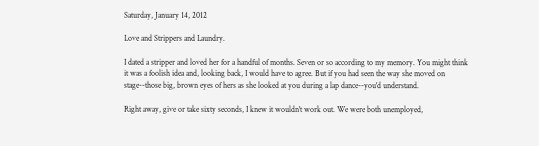Saturday, January 14, 2012

Love and Strippers and Laundry.

I dated a stripper and loved her for a handful of months. Seven or so according to my memory. You might think it was a foolish idea and, looking back, I would have to agree. But if you had seen the way she moved on stage--those big, brown eyes of hers as she looked at you during a lap dance--you'd understand.

Right away, give or take sixty seconds, I knew it wouldn't work out. We were both unemployed,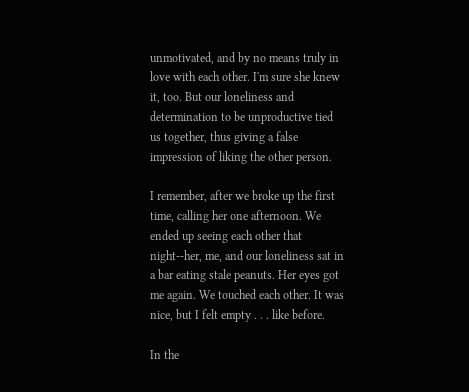unmotivated, and by no means truly in love with each other. I'm sure she knew it, too. But our loneliness and determination to be unproductive tied us together, thus giving a false impression of liking the other person.

I remember, after we broke up the first time, calling her one afternoon. We ended up seeing each other that night--her, me, and our loneliness sat in a bar eating stale peanuts. Her eyes got me again. We touched each other. It was nice, but I felt empty . . . like before.

In the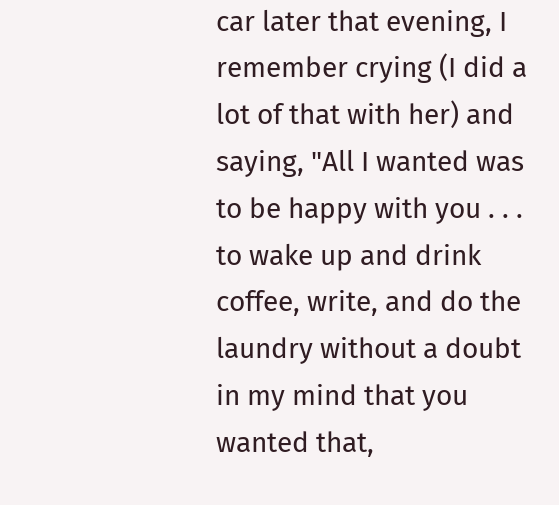car later that evening, I remember crying (I did a lot of that with her) and saying, "All I wanted was to be happy with you . . . to wake up and drink coffee, write, and do the laundry without a doubt in my mind that you wanted that,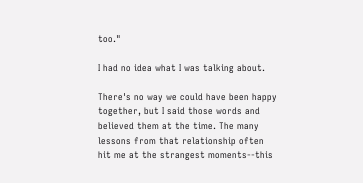too."

I had no idea what I was talking about.

There's no way we could have been happy together, but I said those words and believed them at the time. The many lessons from that relationship often hit me at the strangest moments--this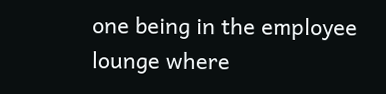one being in the employee lounge where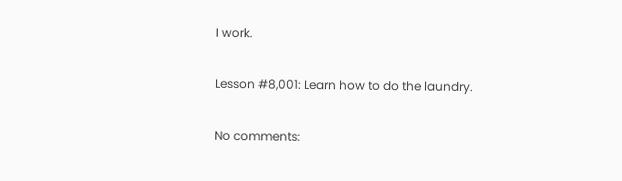I work.

Lesson #8,001: Learn how to do the laundry.

No comments: